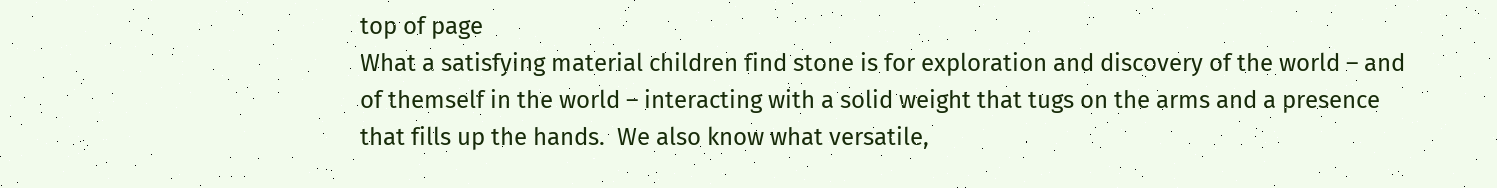top of page
What a satisfying material children find stone is for exploration and discovery of the world – and of themself in the world – interacting with a solid weight that tugs on the arms and a presence that fills up the hands.  We also know what versatile,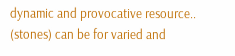dynamic and provocative resource.. (stones) can be for varied and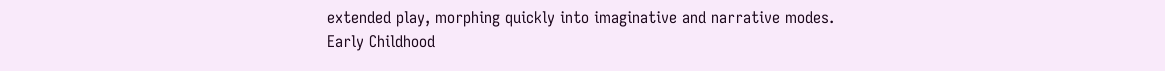extended play, morphing quickly into imaginative and narrative modes.
Early Childhood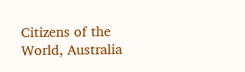Citizens of the World, Australia